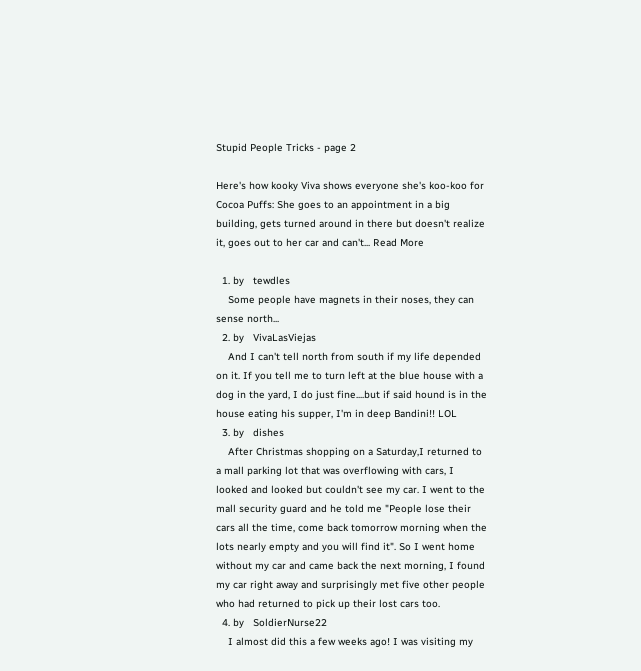Stupid People Tricks - page 2

Here's how kooky Viva shows everyone she's koo-koo for Cocoa Puffs: She goes to an appointment in a big building, gets turned around in there but doesn't realize it, goes out to her car and can't... Read More

  1. by   tewdles
    Some people have magnets in their noses, they can sense north...
  2. by   VivaLasViejas
    And I can't tell north from south if my life depended on it. If you tell me to turn left at the blue house with a dog in the yard, I do just fine....but if said hound is in the house eating his supper, I'm in deep Bandini!! LOL
  3. by   dishes
    After Christmas shopping on a Saturday,I returned to a mall parking lot that was overflowing with cars, I looked and looked but couldn't see my car. I went to the mall security guard and he told me "People lose their cars all the time, come back tomorrow morning when the lots nearly empty and you will find it". So I went home without my car and came back the next morning, I found my car right away and surprisingly met five other people who had returned to pick up their lost cars too.
  4. by   SoldierNurse22
    I almost did this a few weeks ago! I was visiting my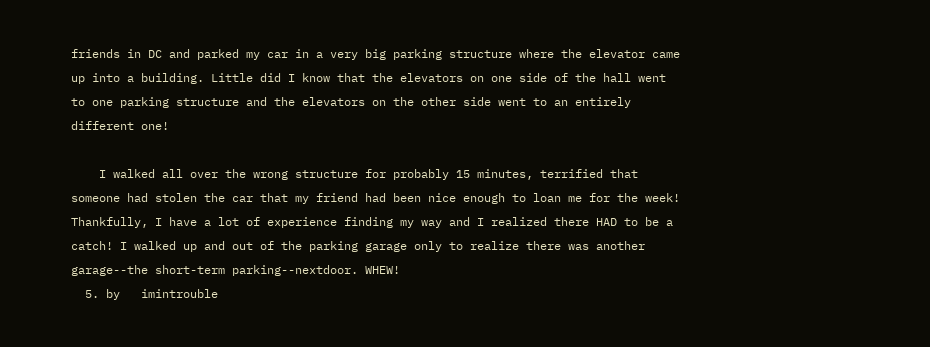friends in DC and parked my car in a very big parking structure where the elevator came up into a building. Little did I know that the elevators on one side of the hall went to one parking structure and the elevators on the other side went to an entirely different one!

    I walked all over the wrong structure for probably 15 minutes, terrified that someone had stolen the car that my friend had been nice enough to loan me for the week! Thankfully, I have a lot of experience finding my way and I realized there HAD to be a catch! I walked up and out of the parking garage only to realize there was another garage--the short-term parking--nextdoor. WHEW!
  5. by   imintrouble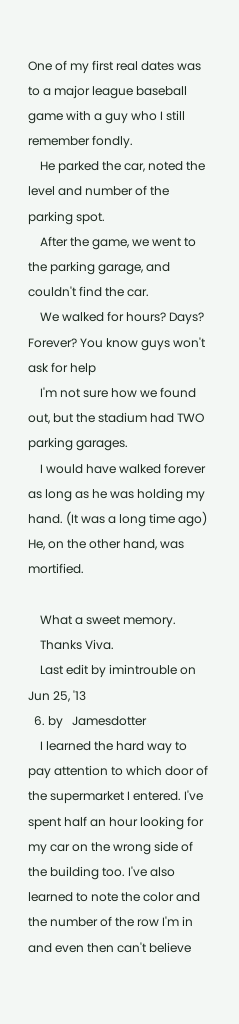One of my first real dates was to a major league baseball game with a guy who I still remember fondly.
    He parked the car, noted the level and number of the parking spot.
    After the game, we went to the parking garage, and couldn't find the car.
    We walked for hours? Days? Forever? You know guys won't ask for help
    I'm not sure how we found out, but the stadium had TWO parking garages.
    I would have walked forever as long as he was holding my hand. (It was a long time ago) He, on the other hand, was mortified.

    What a sweet memory.
    Thanks Viva.
    Last edit by imintrouble on Jun 25, '13
  6. by   Jamesdotter
    I learned the hard way to pay attention to which door of the supermarket I entered. I've spent half an hour looking for my car on the wrong side of the building too. I've also learned to note the color and the number of the row I'm in and even then can't believe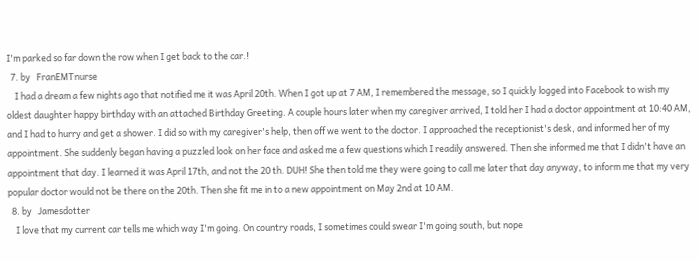I'm parked so far down the row when I get back to the car.!
  7. by   FranEMTnurse
    I had a dream a few nights ago that notified me it was April 20th. When I got up at 7 AM, I remembered the message, so I quickly logged into Facebook to wish my oldest daughter happy birthday with an attached Birthday Greeting. A couple hours later when my caregiver arrived, I told her I had a doctor appointment at 10:40 AM, and I had to hurry and get a shower. I did so with my caregiver's help, then off we went to the doctor. I approached the receptionist's desk, and informed her of my appointment. She suddenly began having a puzzled look on her face and asked me a few questions which I readily answered. Then she informed me that I didn't have an appointment that day. I learned it was April 17th, and not the 20 th. DUH! She then told me they were going to call me later that day anyway, to inform me that my very popular doctor would not be there on the 20th. Then she fit me in to a new appointment on May 2nd at 10 AM.
  8. by   Jamesdotter
    I love that my current car tells me which way I'm going. On country roads, I sometimes could swear I'm going south, but nope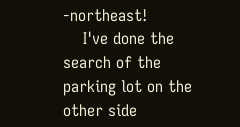-northeast!
    I've done the search of the parking lot on the other side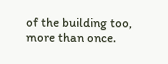of the building too, more than once.